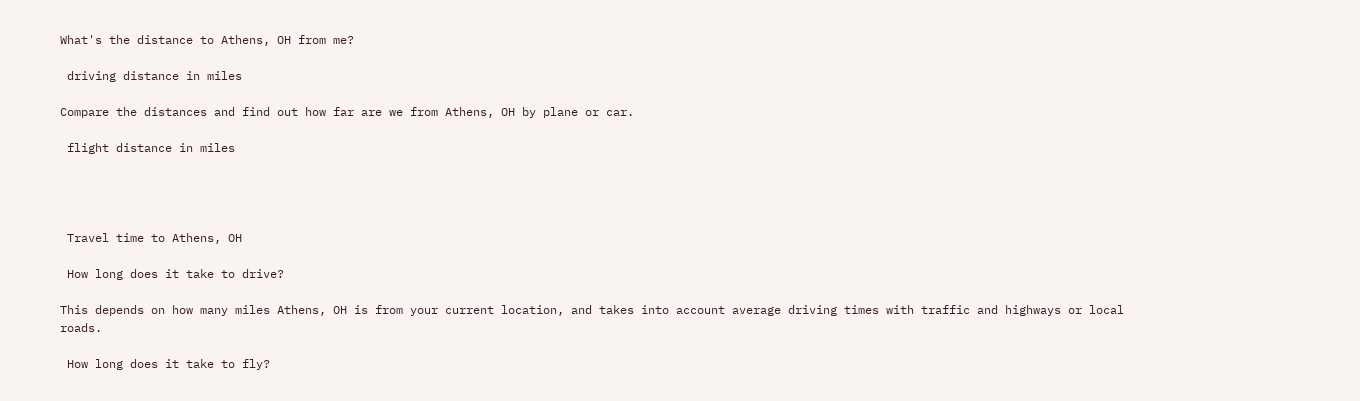What's the distance to Athens, OH from me?

 driving distance in miles

Compare the distances and find out how far are we from Athens, OH by plane or car.

 flight distance in miles




 Travel time to Athens, OH

 How long does it take to drive?

This depends on how many miles Athens, OH is from your current location, and takes into account average driving times with traffic and highways or local roads.

 How long does it take to fly?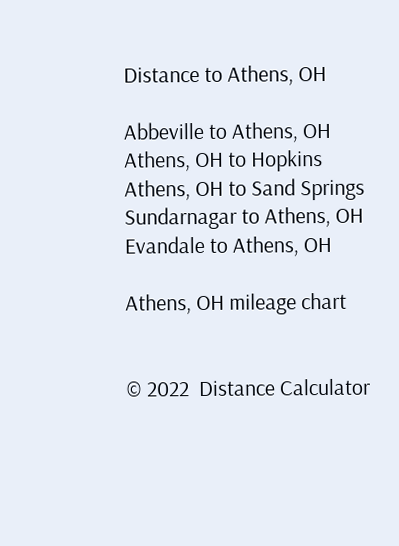Distance to Athens, OH

Abbeville to Athens, OH
Athens, OH to Hopkins
Athens, OH to Sand Springs
Sundarnagar to Athens, OH
Evandale to Athens, OH

Athens, OH mileage chart


© 2022  Distance Calculator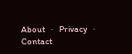About   ·   Privacy   ·   Contact